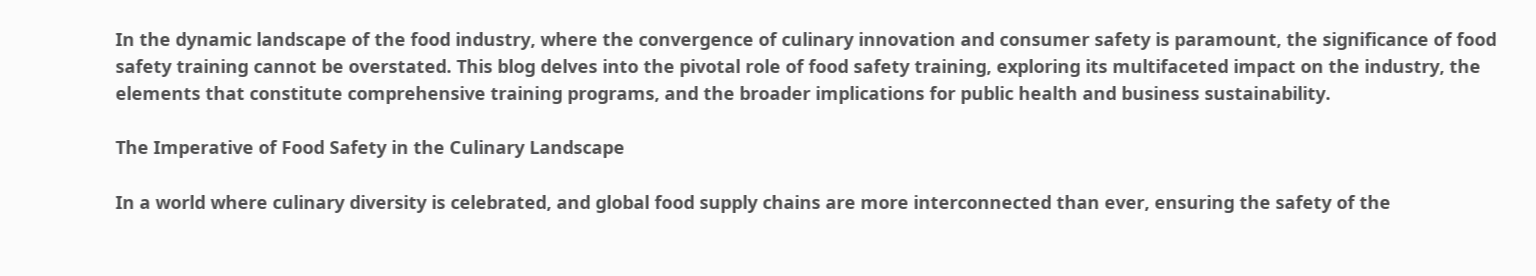In the dynamic landscape of the food industry, where the convergence of culinary innovation and consumer safety is paramount, the significance of food safety training cannot be overstated. This blog delves into the pivotal role of food safety training, exploring its multifaceted impact on the industry, the elements that constitute comprehensive training programs, and the broader implications for public health and business sustainability.

The Imperative of Food Safety in the Culinary Landscape

In a world where culinary diversity is celebrated, and global food supply chains are more interconnected than ever, ensuring the safety of the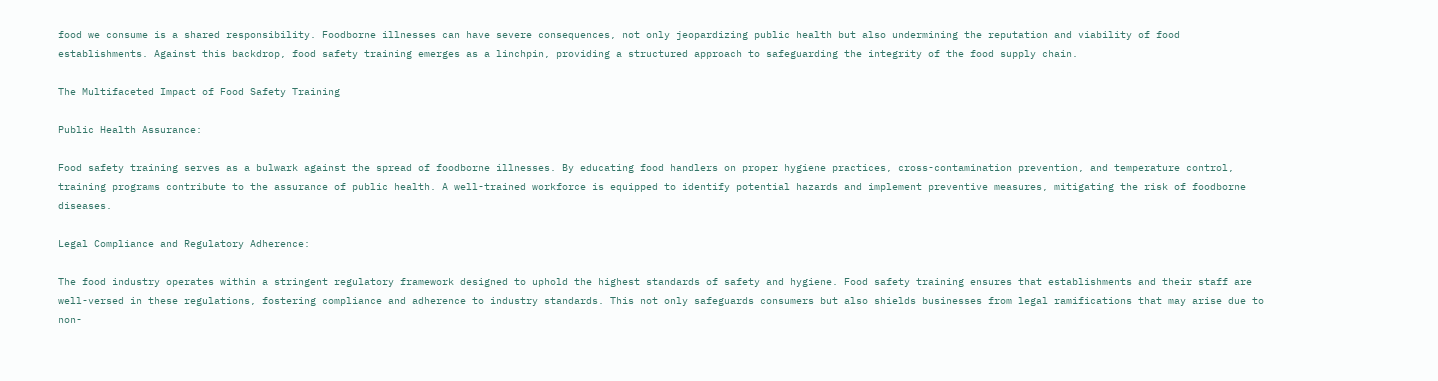food we consume is a shared responsibility. Foodborne illnesses can have severe consequences, not only jeopardizing public health but also undermining the reputation and viability of food establishments. Against this backdrop, food safety training emerges as a linchpin, providing a structured approach to safeguarding the integrity of the food supply chain.

The Multifaceted Impact of Food Safety Training

Public Health Assurance:

Food safety training serves as a bulwark against the spread of foodborne illnesses. By educating food handlers on proper hygiene practices, cross-contamination prevention, and temperature control, training programs contribute to the assurance of public health. A well-trained workforce is equipped to identify potential hazards and implement preventive measures, mitigating the risk of foodborne diseases.

Legal Compliance and Regulatory Adherence:

The food industry operates within a stringent regulatory framework designed to uphold the highest standards of safety and hygiene. Food safety training ensures that establishments and their staff are well-versed in these regulations, fostering compliance and adherence to industry standards. This not only safeguards consumers but also shields businesses from legal ramifications that may arise due to non-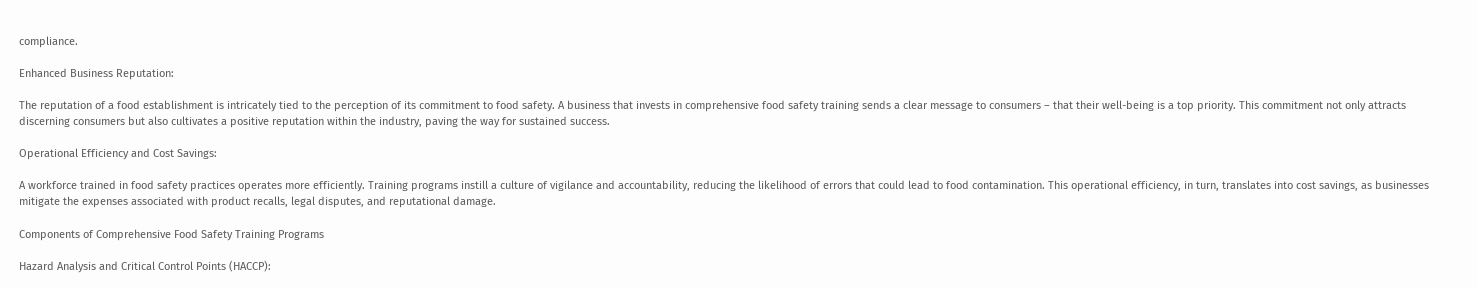compliance.

Enhanced Business Reputation:

The reputation of a food establishment is intricately tied to the perception of its commitment to food safety. A business that invests in comprehensive food safety training sends a clear message to consumers – that their well-being is a top priority. This commitment not only attracts discerning consumers but also cultivates a positive reputation within the industry, paving the way for sustained success.

Operational Efficiency and Cost Savings:

A workforce trained in food safety practices operates more efficiently. Training programs instill a culture of vigilance and accountability, reducing the likelihood of errors that could lead to food contamination. This operational efficiency, in turn, translates into cost savings, as businesses mitigate the expenses associated with product recalls, legal disputes, and reputational damage.

Components of Comprehensive Food Safety Training Programs

Hazard Analysis and Critical Control Points (HACCP):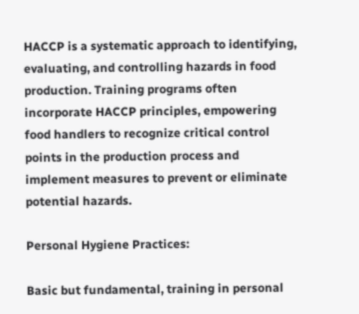HACCP is a systematic approach to identifying, evaluating, and controlling hazards in food production. Training programs often incorporate HACCP principles, empowering food handlers to recognize critical control points in the production process and implement measures to prevent or eliminate potential hazards.

Personal Hygiene Practices:

Basic but fundamental, training in personal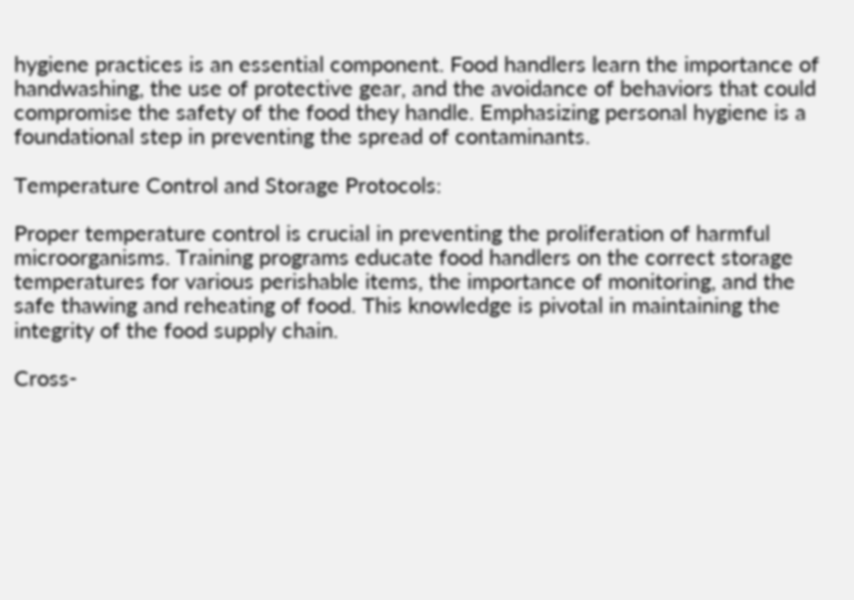hygiene practices is an essential component. Food handlers learn the importance of handwashing, the use of protective gear, and the avoidance of behaviors that could compromise the safety of the food they handle. Emphasizing personal hygiene is a foundational step in preventing the spread of contaminants.

Temperature Control and Storage Protocols:

Proper temperature control is crucial in preventing the proliferation of harmful microorganisms. Training programs educate food handlers on the correct storage temperatures for various perishable items, the importance of monitoring, and the safe thawing and reheating of food. This knowledge is pivotal in maintaining the integrity of the food supply chain.

Cross-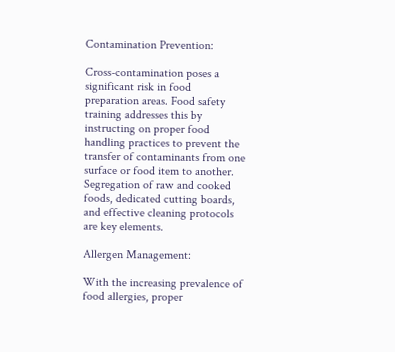Contamination Prevention:

Cross-contamination poses a significant risk in food preparation areas. Food safety training addresses this by instructing on proper food handling practices to prevent the transfer of contaminants from one surface or food item to another. Segregation of raw and cooked foods, dedicated cutting boards, and effective cleaning protocols are key elements.

Allergen Management:

With the increasing prevalence of food allergies, proper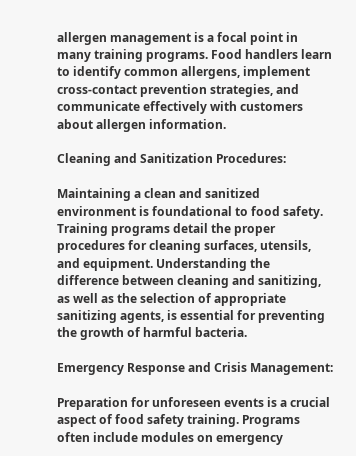allergen management is a focal point in many training programs. Food handlers learn to identify common allergens, implement cross-contact prevention strategies, and communicate effectively with customers about allergen information.

Cleaning and Sanitization Procedures:

Maintaining a clean and sanitized environment is foundational to food safety. Training programs detail the proper procedures for cleaning surfaces, utensils, and equipment. Understanding the difference between cleaning and sanitizing, as well as the selection of appropriate sanitizing agents, is essential for preventing the growth of harmful bacteria.

Emergency Response and Crisis Management:

Preparation for unforeseen events is a crucial aspect of food safety training. Programs often include modules on emergency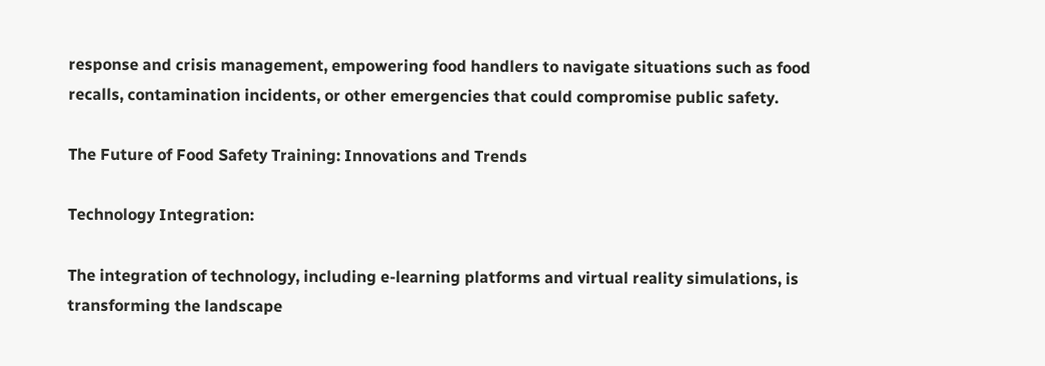response and crisis management, empowering food handlers to navigate situations such as food recalls, contamination incidents, or other emergencies that could compromise public safety.

The Future of Food Safety Training: Innovations and Trends

Technology Integration:

The integration of technology, including e-learning platforms and virtual reality simulations, is transforming the landscape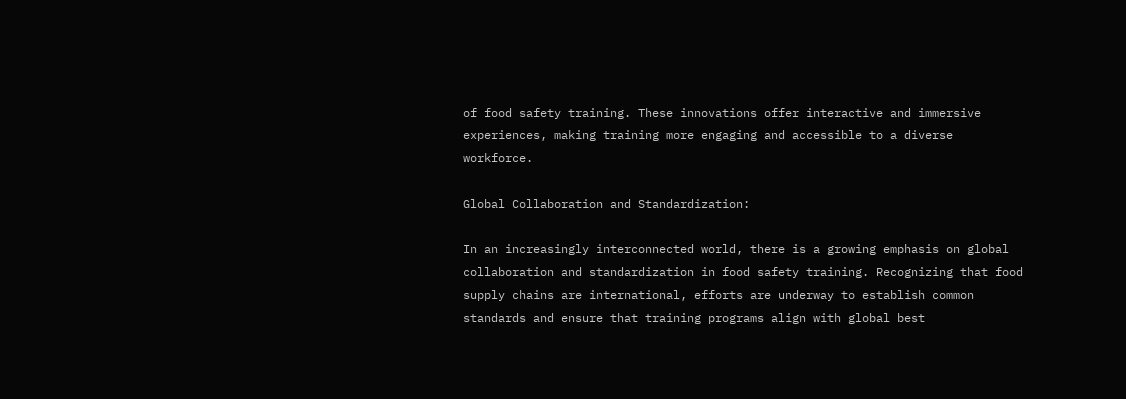of food safety training. These innovations offer interactive and immersive experiences, making training more engaging and accessible to a diverse workforce.

Global Collaboration and Standardization:

In an increasingly interconnected world, there is a growing emphasis on global collaboration and standardization in food safety training. Recognizing that food supply chains are international, efforts are underway to establish common standards and ensure that training programs align with global best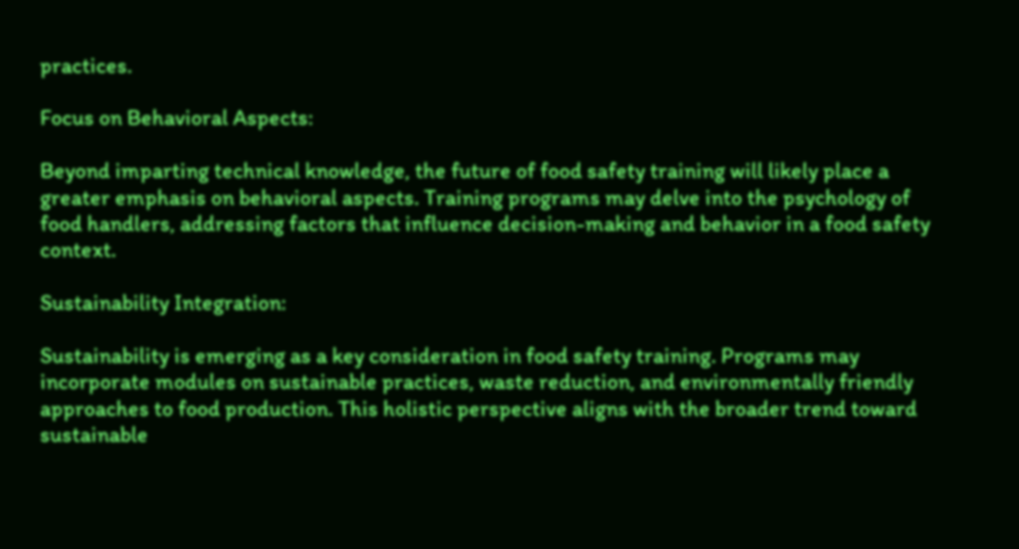practices.

Focus on Behavioral Aspects:

Beyond imparting technical knowledge, the future of food safety training will likely place a greater emphasis on behavioral aspects. Training programs may delve into the psychology of food handlers, addressing factors that influence decision-making and behavior in a food safety context.

Sustainability Integration:

Sustainability is emerging as a key consideration in food safety training. Programs may incorporate modules on sustainable practices, waste reduction, and environmentally friendly approaches to food production. This holistic perspective aligns with the broader trend toward sustainable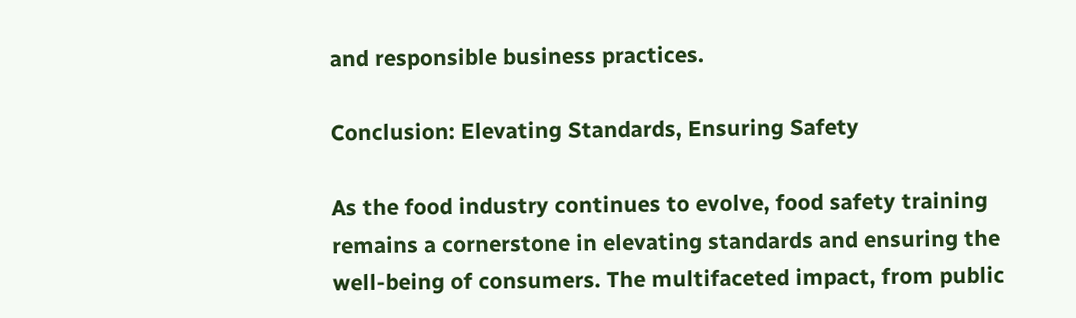and responsible business practices.

Conclusion: Elevating Standards, Ensuring Safety

As the food industry continues to evolve, food safety training remains a cornerstone in elevating standards and ensuring the well-being of consumers. The multifaceted impact, from public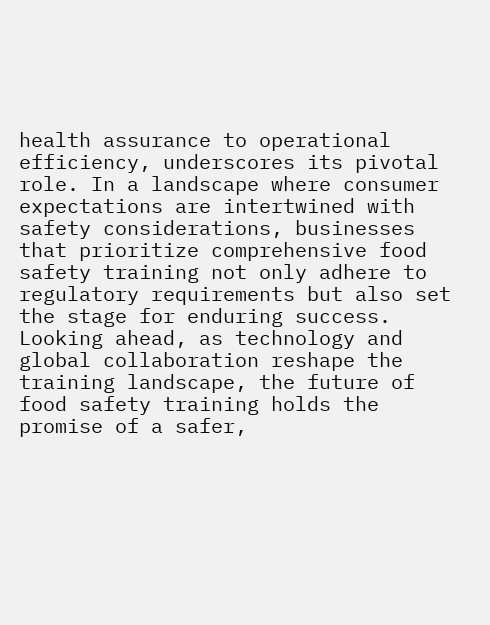health assurance to operational efficiency, underscores its pivotal role. In a landscape where consumer expectations are intertwined with safety considerations, businesses that prioritize comprehensive food safety training not only adhere to regulatory requirements but also set the stage for enduring success. Looking ahead, as technology and global collaboration reshape the training landscape, the future of food safety training holds the promise of a safer,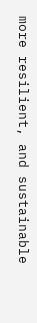more resilient, and sustainable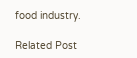food industry.

Related Post